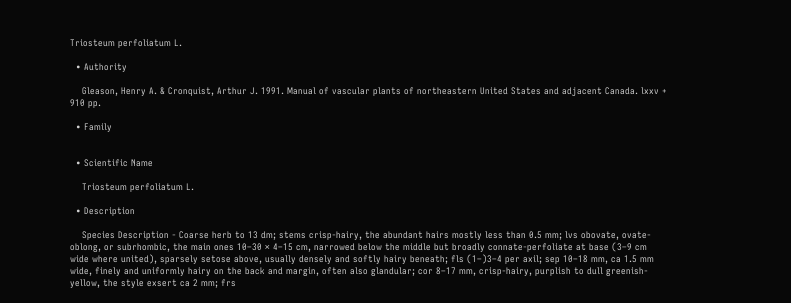Triosteum perfoliatum L.

  • Authority

    Gleason, Henry A. & Cronquist, Arthur J. 1991. Manual of vascular plants of northeastern United States and adjacent Canada. lxxv + 910 pp.

  • Family


  • Scientific Name

    Triosteum perfoliatum L.

  • Description

    Species Description - Coarse herb to 13 dm; stems crisp-hairy, the abundant hairs mostly less than 0.5 mm; lvs obovate, ovate-oblong, or subrhombic, the main ones 10–30 × 4–15 cm, narrowed below the middle but broadly connate-perfoliate at base (3–9 cm wide where united), sparsely setose above, usually densely and softly hairy beneath; fls (1–)3–4 per axil; sep 10–18 mm, ca 1.5 mm wide, finely and uniformly hairy on the back and margin, often also glandular; cor 8–17 mm, crisp-hairy, purplish to dull greenish-yellow, the style exsert ca 2 mm; frs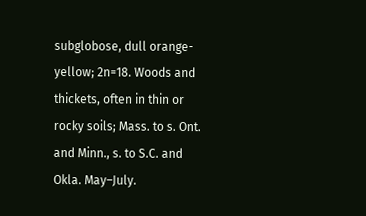subglobose, dull orange-yellow; 2n=18. Woods and thickets, often in thin or rocky soils; Mass. to s. Ont. and Minn., s. to S.C. and Okla. May–July.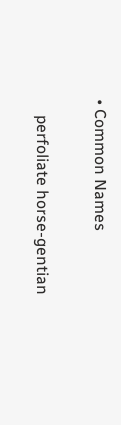• Common Names

    perfoliate horse-gentian